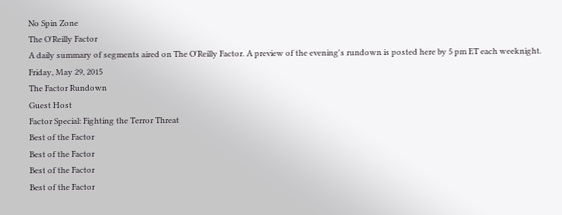No Spin Zone
The O'Reilly Factor
A daily summary of segments aired on The O'Reilly Factor. A preview of the evening's rundown is posted here by 5 pm ET each weeknight.
Friday, May 29, 2015
The Factor Rundown
Guest Host
Factor Special: Fighting the Terror Threat
Best of the Factor
Best of the Factor
Best of the Factor
Best of the Factor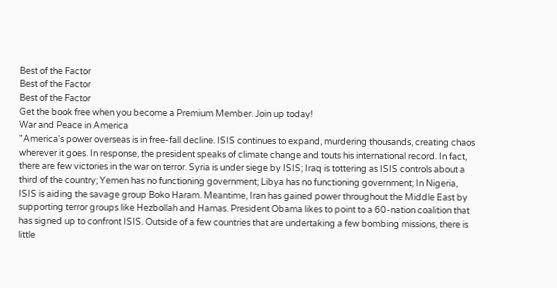Best of the Factor
Best of the Factor
Best of the Factor
Get the book free when you become a Premium Member. Join up today!
War and Peace in America
"America's power overseas is in free-fall decline. ISIS continues to expand, murdering thousands, creating chaos wherever it goes. In response, the president speaks of climate change and touts his international record. In fact, there are few victories in the war on terror. Syria is under siege by ISIS; Iraq is tottering as ISIS controls about a third of the country; Yemen has no functioning government; Libya has no functioning government; In Nigeria, ISIS is aiding the savage group Boko Haram. Meantime, Iran has gained power throughout the Middle East by supporting terror groups like Hezbollah and Hamas. President Obama likes to point to a 60-nation coalition that has signed up to confront ISIS. Outside of a few countries that are undertaking a few bombing missions, there is little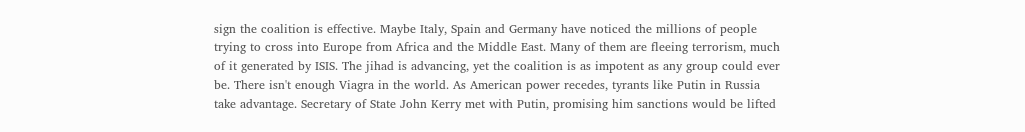sign the coalition is effective. Maybe Italy, Spain and Germany have noticed the millions of people trying to cross into Europe from Africa and the Middle East. Many of them are fleeing terrorism, much of it generated by ISIS. The jihad is advancing, yet the coalition is as impotent as any group could ever be. There isn't enough Viagra in the world. As American power recedes, tyrants like Putin in Russia take advantage. Secretary of State John Kerry met with Putin, promising him sanctions would be lifted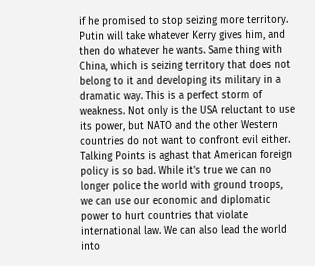if he promised to stop seizing more territory. Putin will take whatever Kerry gives him, and then do whatever he wants. Same thing with China, which is seizing territory that does not belong to it and developing its military in a dramatic way. This is a perfect storm of weakness. Not only is the USA reluctant to use its power, but NATO and the other Western countries do not want to confront evil either. Talking Points is aghast that American foreign policy is so bad. While it's true we can no longer police the world with ground troops, we can use our economic and diplomatic power to hurt countries that violate international law. We can also lead the world into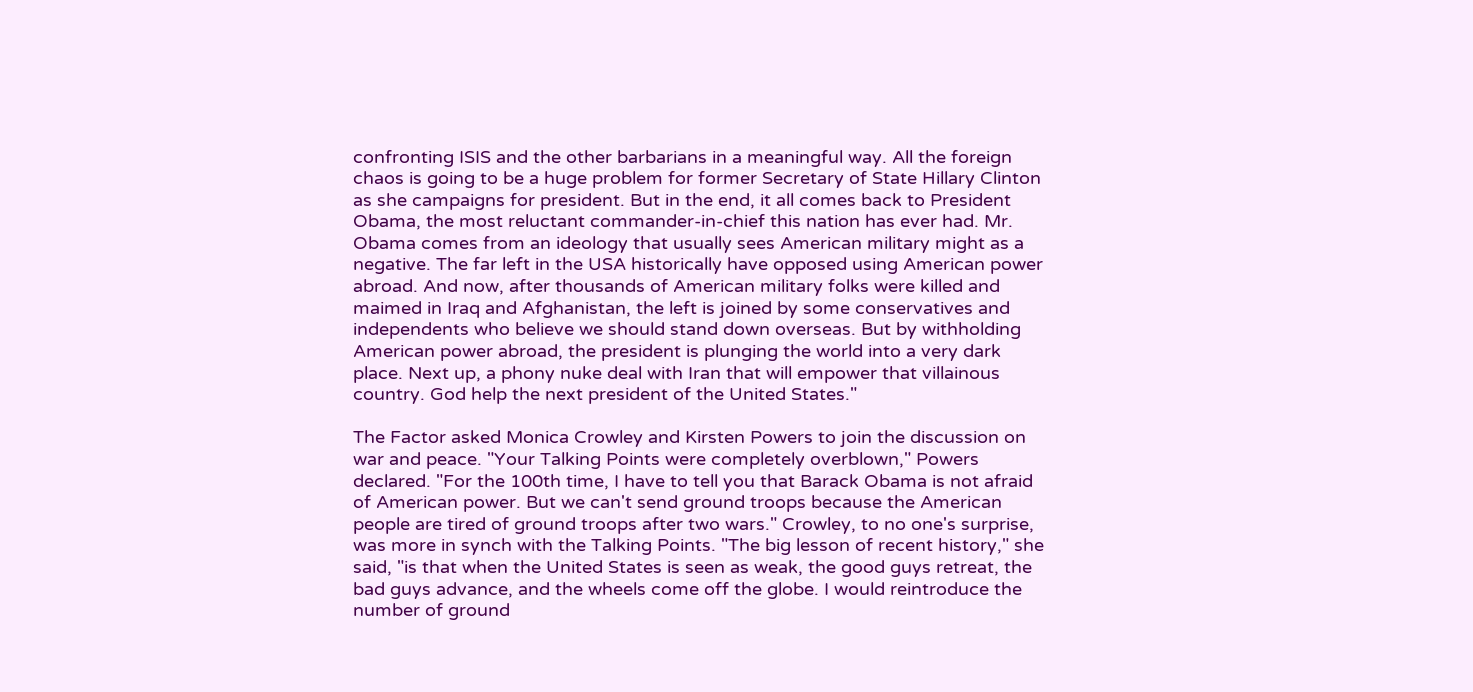confronting ISIS and the other barbarians in a meaningful way. All the foreign chaos is going to be a huge problem for former Secretary of State Hillary Clinton as she campaigns for president. But in the end, it all comes back to President Obama, the most reluctant commander-in-chief this nation has ever had. Mr. Obama comes from an ideology that usually sees American military might as a negative. The far left in the USA historically have opposed using American power abroad. And now, after thousands of American military folks were killed and maimed in Iraq and Afghanistan, the left is joined by some conservatives and independents who believe we should stand down overseas. But by withholding American power abroad, the president is plunging the world into a very dark place. Next up, a phony nuke deal with Iran that will empower that villainous country. God help the next president of the United States."

The Factor asked Monica Crowley and Kirsten Powers to join the discussion on war and peace. "Your Talking Points were completely overblown," Powers declared. "For the 100th time, I have to tell you that Barack Obama is not afraid of American power. But we can't send ground troops because the American people are tired of ground troops after two wars." Crowley, to no one's surprise, was more in synch with the Talking Points. "The big lesson of recent history," she said, "is that when the United States is seen as weak, the good guys retreat, the bad guys advance, and the wheels come off the globe. I would reintroduce the number of ground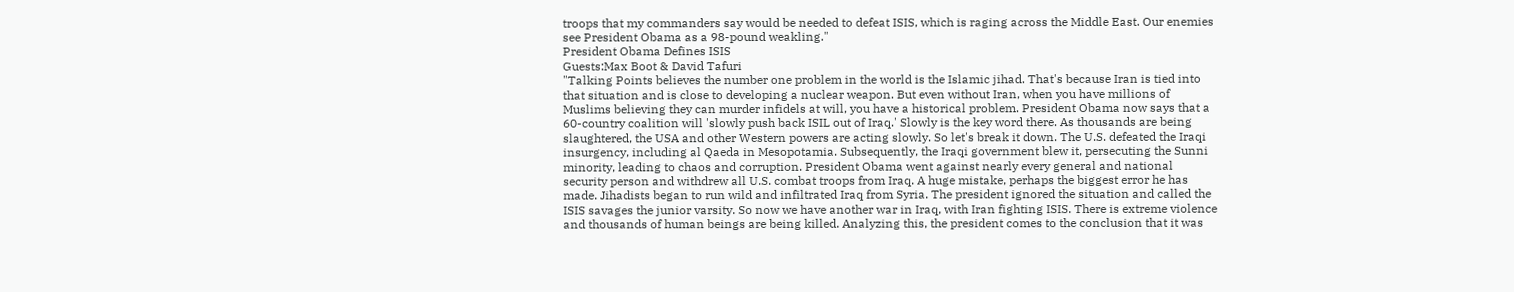troops that my commanders say would be needed to defeat ISIS, which is raging across the Middle East. Our enemies see President Obama as a 98-pound weakling."
President Obama Defines ISIS
Guests:Max Boot & David Tafuri
"Talking Points believes the number one problem in the world is the Islamic jihad. That's because Iran is tied into that situation and is close to developing a nuclear weapon. But even without Iran, when you have millions of Muslims believing they can murder infidels at will, you have a historical problem. President Obama now says that a 60-country coalition will 'slowly push back ISIL out of Iraq.' Slowly is the key word there. As thousands are being slaughtered, the USA and other Western powers are acting slowly. So let's break it down. The U.S. defeated the Iraqi insurgency, including al Qaeda in Mesopotamia. Subsequently, the Iraqi government blew it, persecuting the Sunni minority, leading to chaos and corruption. President Obama went against nearly every general and national security person and withdrew all U.S. combat troops from Iraq. A huge mistake, perhaps the biggest error he has made. Jihadists began to run wild and infiltrated Iraq from Syria. The president ignored the situation and called the ISIS savages the junior varsity. So now we have another war in Iraq, with Iran fighting ISIS. There is extreme violence and thousands of human beings are being killed. Analyzing this, the president comes to the conclusion that it was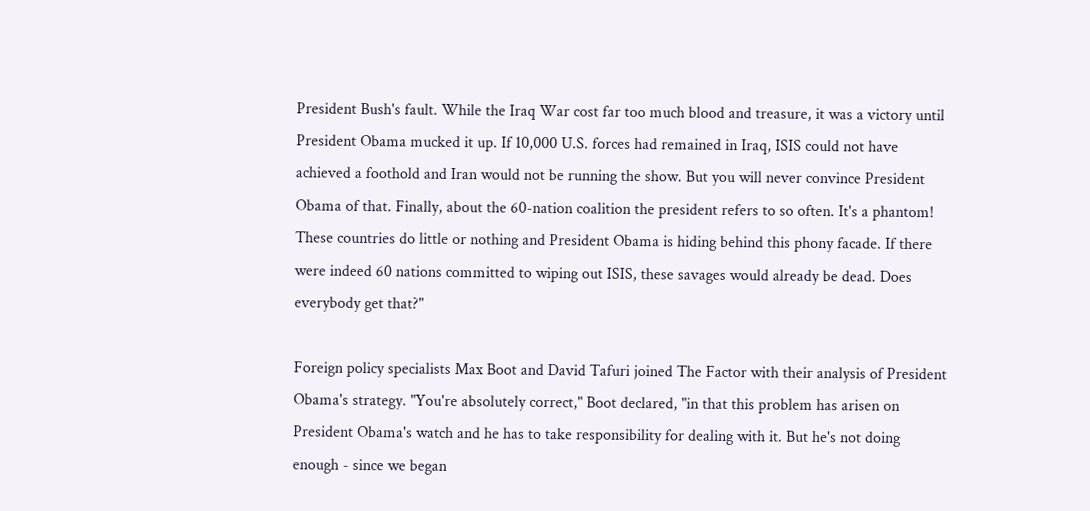President Bush's fault. While the Iraq War cost far too much blood and treasure, it was a victory until President Obama mucked it up. If 10,000 U.S. forces had remained in Iraq, ISIS could not have achieved a foothold and Iran would not be running the show. But you will never convince President Obama of that. Finally, about the 60-nation coalition the president refers to so often. It's a phantom! These countries do little or nothing and President Obama is hiding behind this phony facade. If there were indeed 60 nations committed to wiping out ISIS, these savages would already be dead. Does everybody get that?"

Foreign policy specialists Max Boot and David Tafuri joined The Factor with their analysis of President Obama's strategy. "You're absolutely correct," Boot declared, "in that this problem has arisen on President Obama's watch and he has to take responsibility for dealing with it. But he's not doing enough - since we began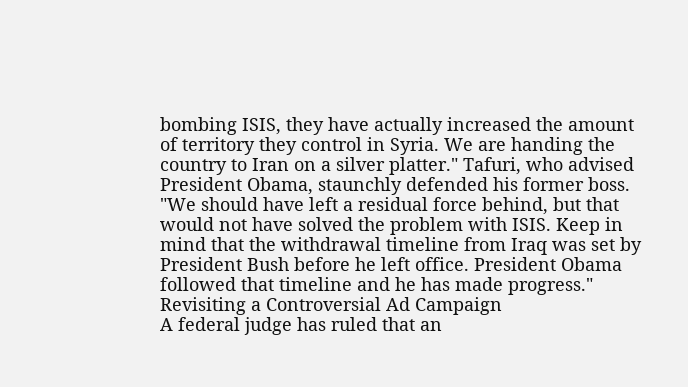bombing ISIS, they have actually increased the amount of territory they control in Syria. We are handing the country to Iran on a silver platter." Tafuri, who advised President Obama, staunchly defended his former boss. "We should have left a residual force behind, but that would not have solved the problem with ISIS. Keep in mind that the withdrawal timeline from Iraq was set by President Bush before he left office. President Obama followed that timeline and he has made progress."
Revisiting a Controversial Ad Campaign
A federal judge has ruled that an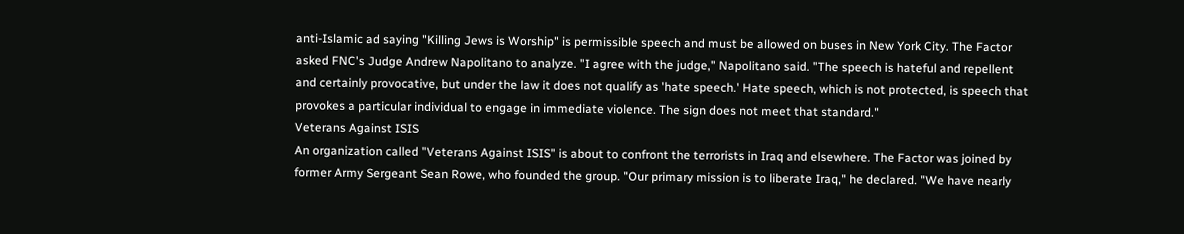anti-Islamic ad saying "Killing Jews is Worship" is permissible speech and must be allowed on buses in New York City. The Factor asked FNC's Judge Andrew Napolitano to analyze. "I agree with the judge," Napolitano said. "The speech is hateful and repellent and certainly provocative, but under the law it does not qualify as 'hate speech.' Hate speech, which is not protected, is speech that provokes a particular individual to engage in immediate violence. The sign does not meet that standard."
Veterans Against ISIS
An organization called "Veterans Against ISIS" is about to confront the terrorists in Iraq and elsewhere. The Factor was joined by former Army Sergeant Sean Rowe, who founded the group. "Our primary mission is to liberate Iraq," he declared. "We have nearly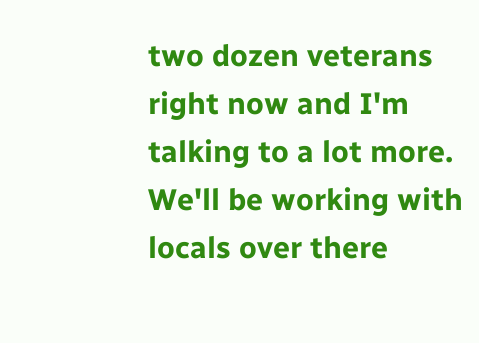two dozen veterans right now and I'm talking to a lot more. We'll be working with locals over there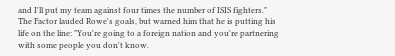and I'll put my team against four times the number of ISIS fighters." The Factor lauded Rowe's goals, but warned him that he is putting his life on the line: "You're going to a foreign nation and you're partnering with some people you don't know.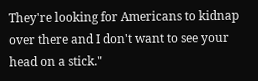They're looking for Americans to kidnap over there and I don't want to see your head on a stick."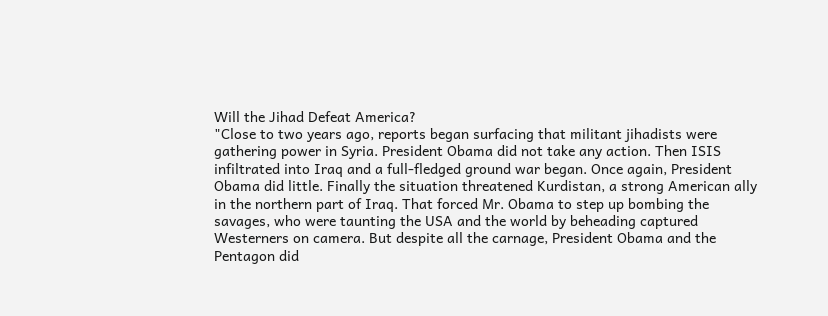Will the Jihad Defeat America?
"Close to two years ago, reports began surfacing that militant jihadists were gathering power in Syria. President Obama did not take any action. Then ISIS infiltrated into Iraq and a full-fledged ground war began. Once again, President Obama did little. Finally the situation threatened Kurdistan, a strong American ally in the northern part of Iraq. That forced Mr. Obama to step up bombing the savages, who were taunting the USA and the world by beheading captured Westerners on camera. But despite all the carnage, President Obama and the Pentagon did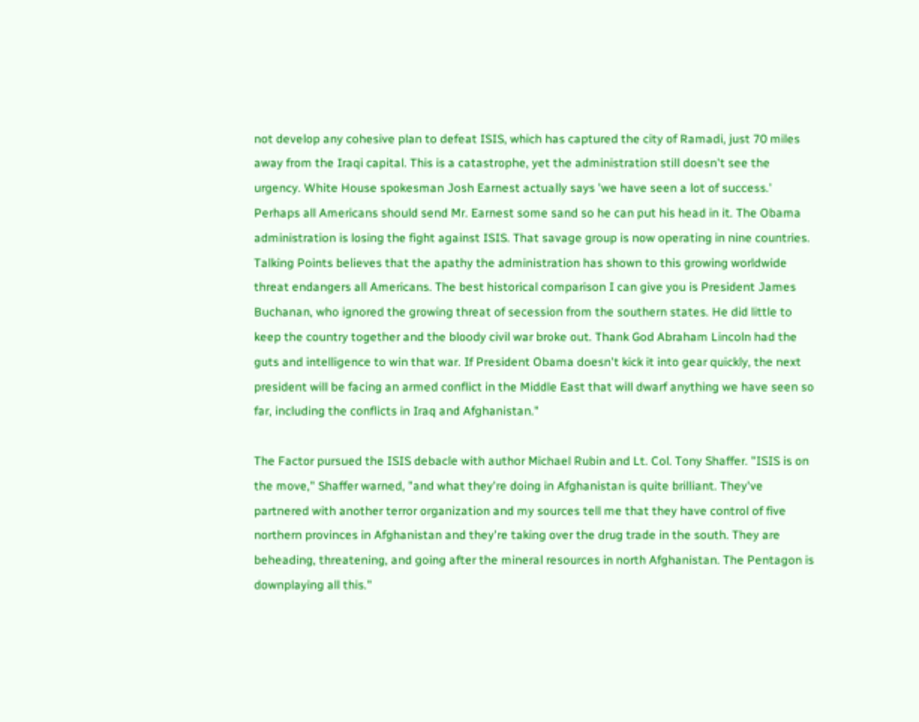not develop any cohesive plan to defeat ISIS, which has captured the city of Ramadi, just 70 miles away from the Iraqi capital. This is a catastrophe, yet the administration still doesn't see the urgency. White House spokesman Josh Earnest actually says 'we have seen a lot of success.' Perhaps all Americans should send Mr. Earnest some sand so he can put his head in it. The Obama administration is losing the fight against ISIS. That savage group is now operating in nine countries. Talking Points believes that the apathy the administration has shown to this growing worldwide threat endangers all Americans. The best historical comparison I can give you is President James Buchanan, who ignored the growing threat of secession from the southern states. He did little to keep the country together and the bloody civil war broke out. Thank God Abraham Lincoln had the guts and intelligence to win that war. If President Obama doesn't kick it into gear quickly, the next president will be facing an armed conflict in the Middle East that will dwarf anything we have seen so far, including the conflicts in Iraq and Afghanistan."

The Factor pursued the ISIS debacle with author Michael Rubin and Lt. Col. Tony Shaffer. "ISIS is on the move," Shaffer warned, "and what they're doing in Afghanistan is quite brilliant. They've partnered with another terror organization and my sources tell me that they have control of five northern provinces in Afghanistan and they're taking over the drug trade in the south. They are beheading, threatening, and going after the mineral resources in north Afghanistan. The Pentagon is downplaying all this."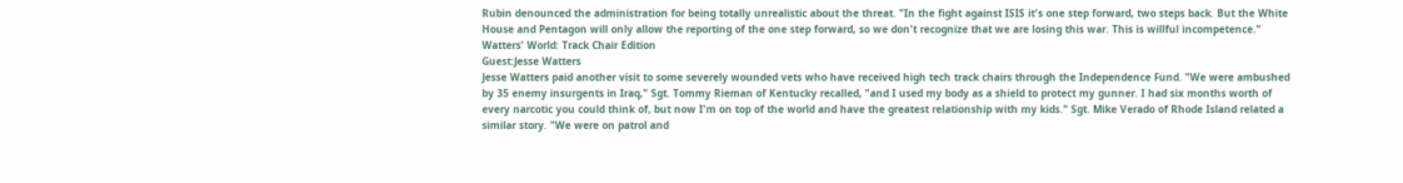Rubin denounced the administration for being totally unrealistic about the threat. "In the fight against ISIS it's one step forward, two steps back. But the White House and Pentagon will only allow the reporting of the one step forward, so we don't recognize that we are losing this war. This is willful incompetence."
Watters' World: Track Chair Edition
Guest:Jesse Watters
Jesse Watters paid another visit to some severely wounded vets who have received high tech track chairs through the Independence Fund. "We were ambushed by 35 enemy insurgents in Iraq," Sgt. Tommy Rieman of Kentucky recalled, "and I used my body as a shield to protect my gunner. I had six months worth of every narcotic you could think of, but now I'm on top of the world and have the greatest relationship with my kids." Sgt. Mike Verado of Rhode Island related a similar story. "We were on patrol and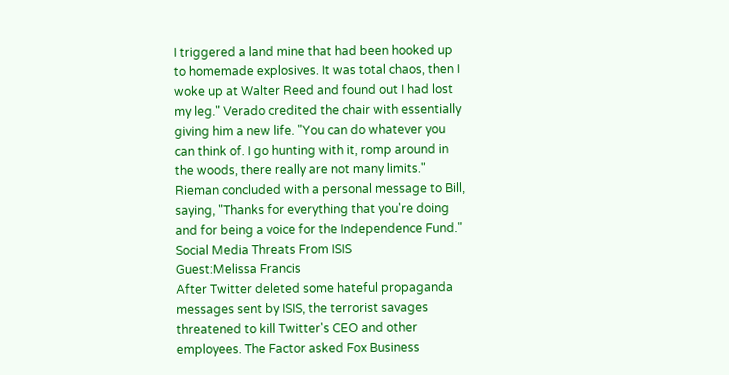I triggered a land mine that had been hooked up to homemade explosives. It was total chaos, then I woke up at Walter Reed and found out I had lost my leg." Verado credited the chair with essentially giving him a new life. "You can do whatever you can think of. I go hunting with it, romp around in the woods, there really are not many limits." Rieman concluded with a personal message to Bill, saying, "Thanks for everything that you're doing and for being a voice for the Independence Fund."
Social Media Threats From ISIS
Guest:Melissa Francis
After Twitter deleted some hateful propaganda messages sent by ISIS, the terrorist savages threatened to kill Twitter's CEO and other employees. The Factor asked Fox Business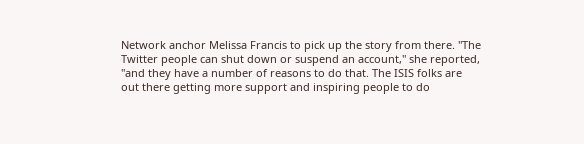Network anchor Melissa Francis to pick up the story from there. "The Twitter people can shut down or suspend an account," she reported, "and they have a number of reasons to do that. The ISIS folks are out there getting more support and inspiring people to do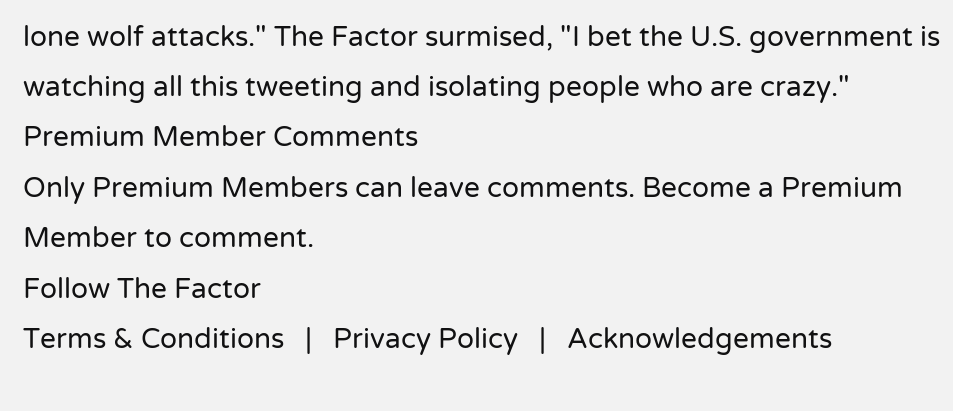lone wolf attacks." The Factor surmised, "I bet the U.S. government is watching all this tweeting and isolating people who are crazy."
Premium Member Comments
Only Premium Members can leave comments. Become a Premium Member to comment.
Follow The Factor
Terms & Conditions   |   Privacy Policy   |   Acknowledgements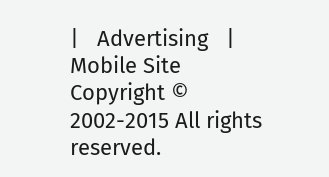|   Advertising   |   Mobile Site
Copyright © 2002-2015 All rights reserved.